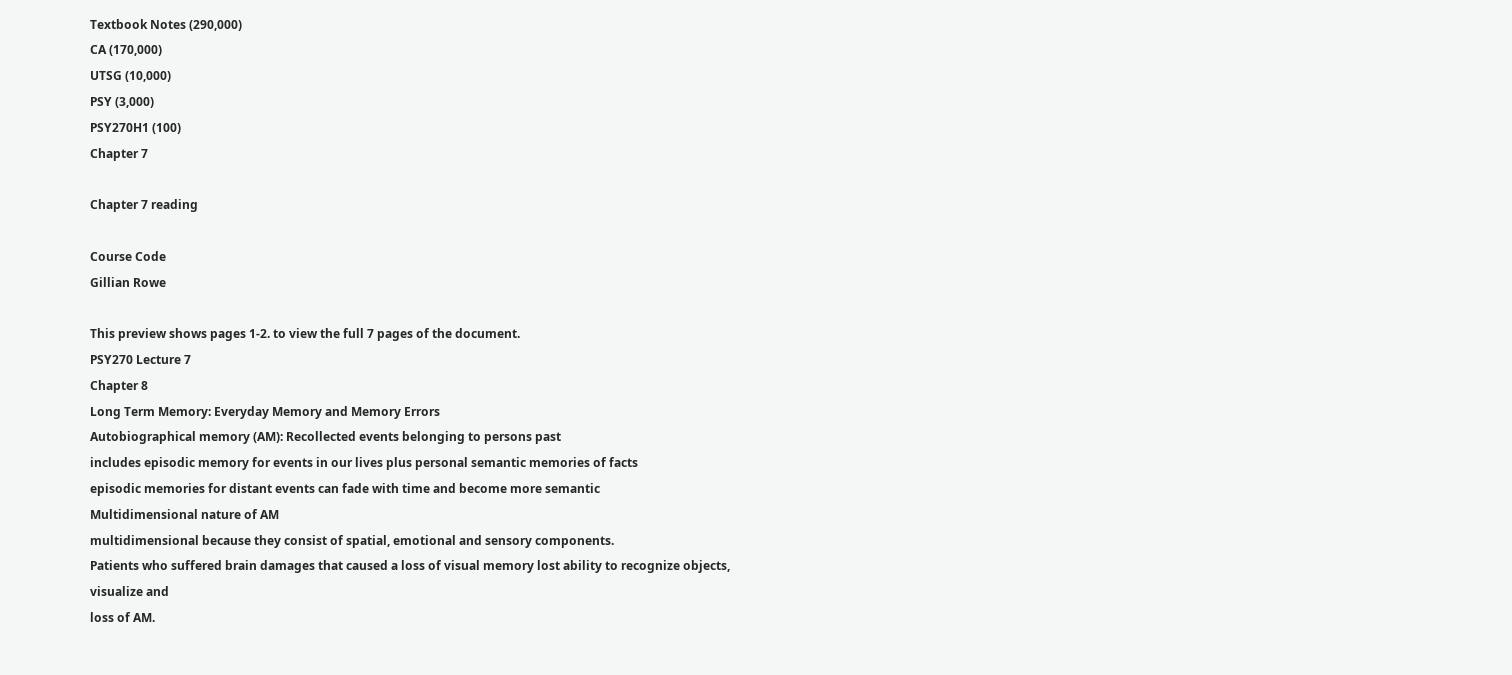Textbook Notes (290,000)
CA (170,000)
UTSG (10,000)
PSY (3,000)
PSY270H1 (100)
Chapter 7

Chapter 7 reading

Course Code
Gillian Rowe

This preview shows pages 1-2. to view the full 7 pages of the document.
PSY270 Lecture 7
Chapter 8
Long Term Memory: Everyday Memory and Memory Errors
Autobiographical memory (AM): Recollected events belonging to persons past
includes episodic memory for events in our lives plus personal semantic memories of facts
episodic memories for distant events can fade with time and become more semantic
Multidimensional nature of AM
multidimensional because they consist of spatial, emotional and sensory components.
Patients who suffered brain damages that caused a loss of visual memory lost ability to recognize objects, visualize and
loss of AM.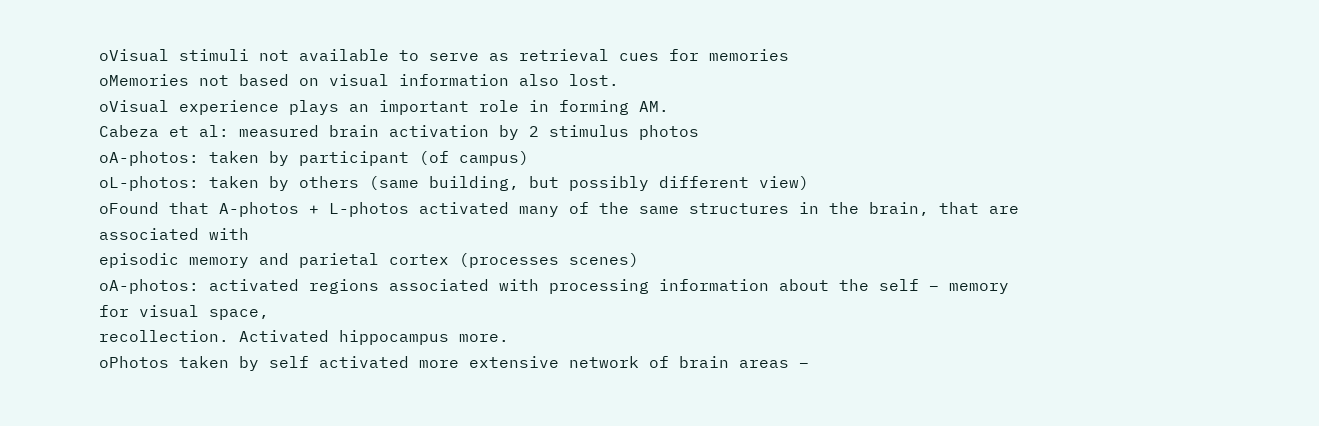oVisual stimuli not available to serve as retrieval cues for memories
oMemories not based on visual information also lost.
oVisual experience plays an important role in forming AM.
Cabeza et al: measured brain activation by 2 stimulus photos
oA-photos: taken by participant (of campus)
oL-photos: taken by others (same building, but possibly different view)
oFound that A-photos + L-photos activated many of the same structures in the brain, that are associated with
episodic memory and parietal cortex (processes scenes)
oA-photos: activated regions associated with processing information about the self – memory for visual space,
recollection. Activated hippocampus more.
oPhotos taken by self activated more extensive network of brain areas –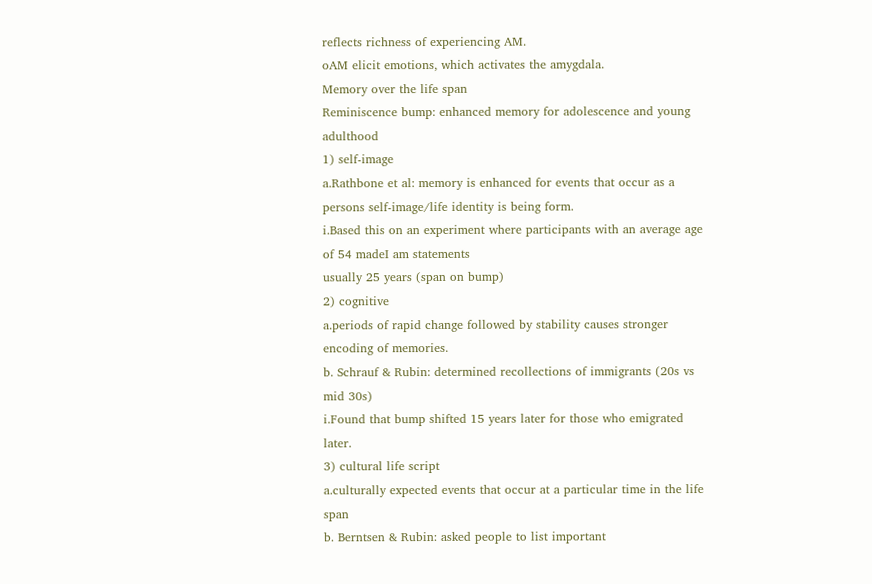reflects richness of experiencing AM.
oAM elicit emotions, which activates the amygdala.
Memory over the life span
Reminiscence bump: enhanced memory for adolescence and young adulthood
1) self-image
a.Rathbone et al: memory is enhanced for events that occur as a persons self-image/life identity is being form.
i.Based this on an experiment where participants with an average age of 54 madeI am statements
usually 25 years (span on bump)
2) cognitive
a.periods of rapid change followed by stability causes stronger encoding of memories.
b. Schrauf & Rubin: determined recollections of immigrants (20s vs mid 30s)
i.Found that bump shifted 15 years later for those who emigrated later.
3) cultural life script
a.culturally expected events that occur at a particular time in the life span
b. Berntsen & Rubin: asked people to list important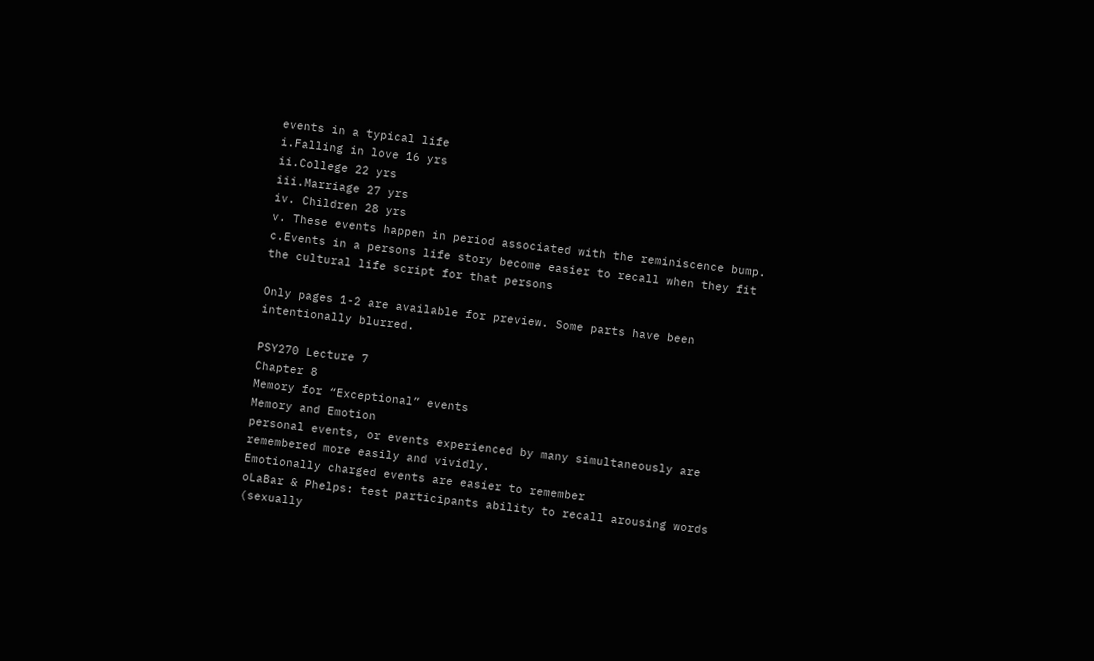events in a typical life
i.Falling in love 16 yrs
ii.College 22 yrs
iii.Marriage 27 yrs
iv. Children 28 yrs
v. These events happen in period associated with the reminiscence bump.
c.Events in a persons life story become easier to recall when they fit the cultural life script for that persons

Only pages 1-2 are available for preview. Some parts have been intentionally blurred.

PSY270 Lecture 7
Chapter 8
Memory for “Exceptional” events
Memory and Emotion
personal events, or events experienced by many simultaneously are remembered more easily and vividly.
Emotionally charged events are easier to remember
oLaBar & Phelps: test participants ability to recall arousing words (sexually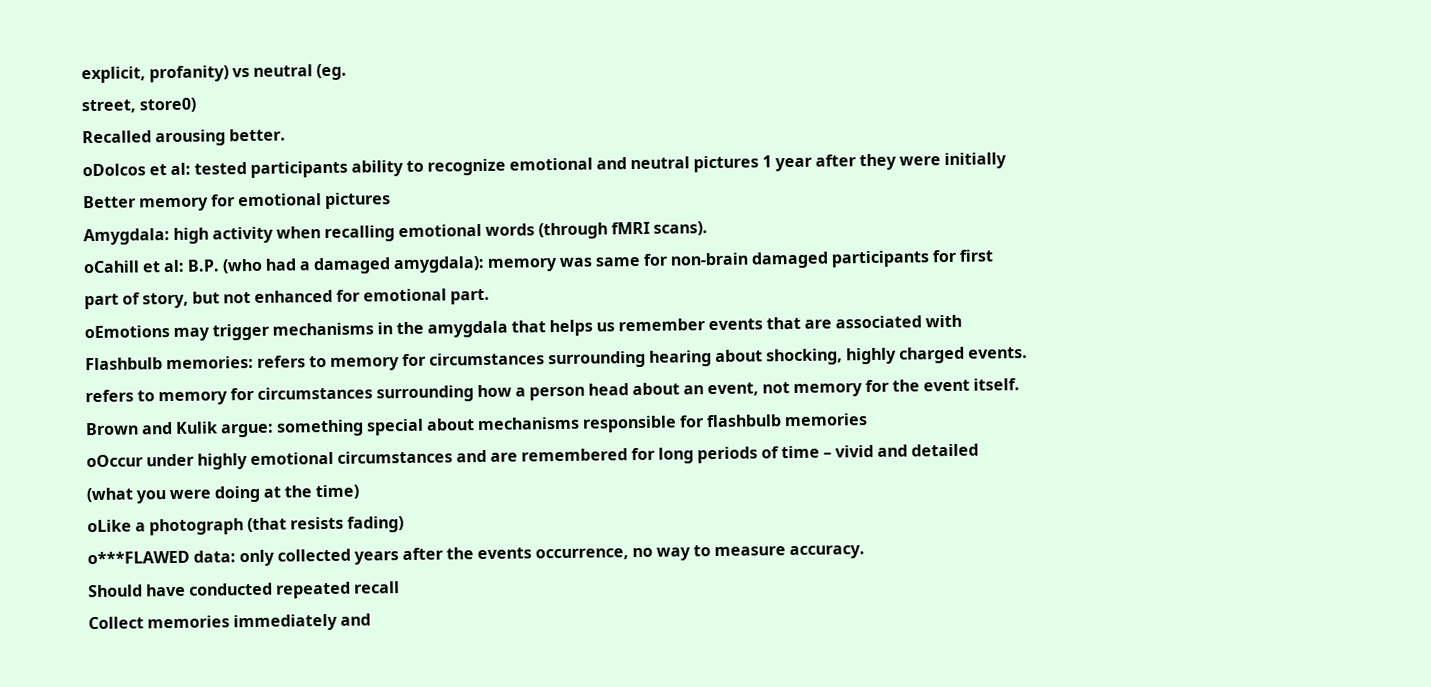explicit, profanity) vs neutral (eg.
street, store0)
Recalled arousing better.
oDolcos et al: tested participants ability to recognize emotional and neutral pictures 1 year after they were initially
Better memory for emotional pictures
Amygdala: high activity when recalling emotional words (through fMRI scans).
oCahill et al: B.P. (who had a damaged amygdala): memory was same for non-brain damaged participants for first
part of story, but not enhanced for emotional part.
oEmotions may trigger mechanisms in the amygdala that helps us remember events that are associated with
Flashbulb memories: refers to memory for circumstances surrounding hearing about shocking, highly charged events.
refers to memory for circumstances surrounding how a person head about an event, not memory for the event itself.
Brown and Kulik argue: something special about mechanisms responsible for flashbulb memories
oOccur under highly emotional circumstances and are remembered for long periods of time – vivid and detailed
(what you were doing at the time)
oLike a photograph (that resists fading)
o***FLAWED data: only collected years after the events occurrence, no way to measure accuracy.
Should have conducted repeated recall
Collect memories immediately and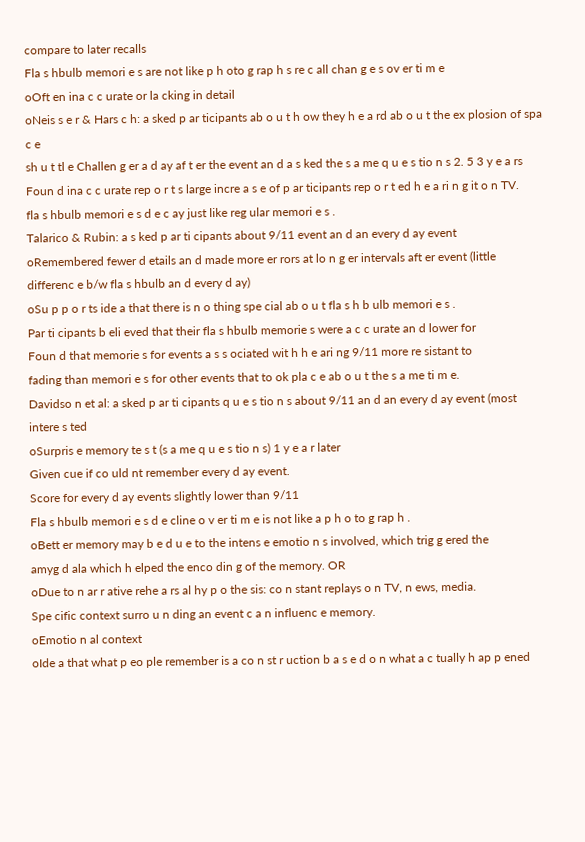compare to later recalls
Fla s hbulb memori e s are not like p h oto g rap h s re c all chan g e s ov er ti m e
oOft en ina c c urate or la cking in detail
oNeis s e r & Hars c h: a sked p ar ticipants ab o u t h ow they h e a rd ab o u t the ex plosion of spa c e
sh u t tl e Challen g er a d ay af t er the event an d a s ked the s a me q u e s tio n s 2. 5 3 y e a rs
Foun d ina c c urate rep o r t s large incre a s e of p ar ticipants rep o r t ed h e a ri n g it o n TV.
fla s hbulb memori e s d e c ay just like reg ular memori e s .
Talarico & Rubin: a s ked p ar ti cipants about 9/11 event an d an every d ay event
oRemembered fewer d etails an d made more er rors at lo n g er intervals aft er event (little
differenc e b/w fla s hbulb an d every d ay)
oSu p p o r ts ide a that there is n o thing spe cial ab o u t fla s h b ulb memori e s .
Par ti cipants b eli eved that their fla s hbulb memorie s were a c c urate an d lower for
Foun d that memorie s for events a s s ociated wit h h e ari ng 9/11 more re sistant to
fading than memori e s for other events that to ok pla c e ab o u t the s a me ti m e.
Davidso n et al: a sked p ar ti cipants q u e s tio n s about 9/11 an d an every d ay event (most intere s ted
oSurpris e memory te s t (s a me q u e s tio n s) 1 y e a r later
Given cue if co uld nt remember every d ay event.
Score for every d ay events slightly lower than 9/11
Fla s hbulb memori e s d e cline o v er ti m e is not like a p h o to g rap h .
oBett er memory may b e d u e to the intens e emotio n s involved, which trig g ered the
amyg d ala which h elped the enco din g of the memory. OR
oDue to n ar r ative rehe a rs al hy p o the sis: co n stant replays o n TV, n ews, media.
Spe cific context surro u n ding an event c a n influenc e memory.
oEmotio n al context
oIde a that what p eo ple remember is a co n st r uction b a s e d o n what a c tually h ap p ened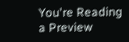You're Reading a Preview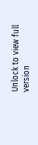Unlock to view full version